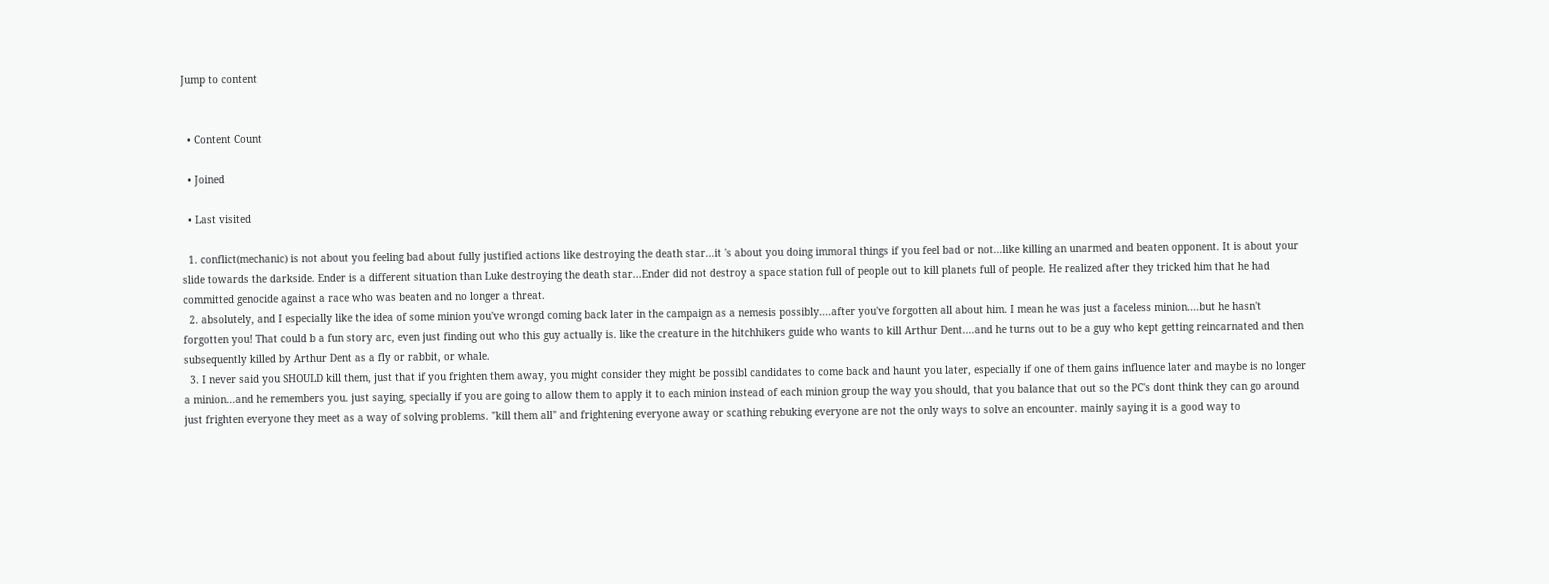Jump to content


  • Content Count

  • Joined

  • Last visited

  1. conflict(mechanic) is not about you feeling bad about fully justified actions like destroying the death star...it 's about you doing immoral things if you feel bad or not...like killing an unarmed and beaten opponent. It is about your slide towards the darkside. Ender is a different situation than Luke destroying the death star...Ender did not destroy a space station full of people out to kill planets full of people. He realized after they tricked him that he had committed genocide against a race who was beaten and no longer a threat.
  2. absolutely, and I especially like the idea of some minion you've wrongd coming back later in the campaign as a nemesis possibly....after you've forgotten all about him. I mean he was just a faceless minion....but he hasn't forgotten you! That could b a fun story arc, even just finding out who this guy actually is. like the creature in the hitchhikers guide who wants to kill Arthur Dent....and he turns out to be a guy who kept getting reincarnated and then subsequently killed by Arthur Dent as a fly or rabbit, or whale.
  3. I never said you SHOULD kill them, just that if you frighten them away, you might consider they might be possibl candidates to come back and haunt you later, especially if one of them gains influence later and maybe is no longer a minion...and he remembers you. just saying, specially if you are going to allow them to apply it to each minion instead of each minion group the way you should, that you balance that out so the PC's dont think they can go around just frighten everyone they meet as a way of solving problems. "kill them all" and frightening everyone away or scathing rebuking everyone are not the only ways to solve an encounter. mainly saying it is a good way to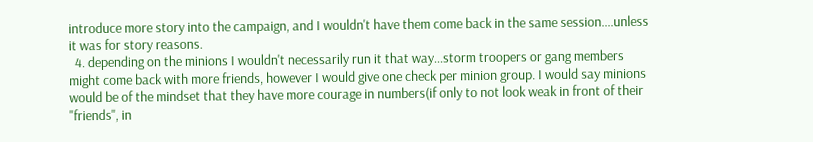introduce more story into the campaign, and I wouldn't have them come back in the same session....unless it was for story reasons.
  4. depending on the minions I wouldn't necessarily run it that way...storm troopers or gang members might come back with more friends, however I would give one check per minion group. I would say minions would be of the mindset that they have more courage in numbers(if only to not look weak in front of their "friends", in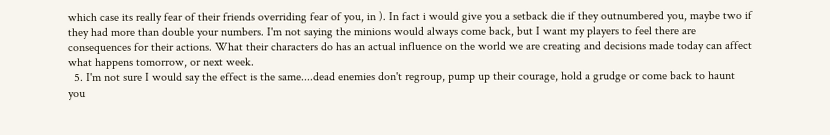which case its really fear of their friends overriding fear of you, in ). In fact i would give you a setback die if they outnumbered you, maybe two if they had more than double your numbers. I'm not saying the minions would always come back, but I want my players to feel there are consequences for their actions. What their characters do has an actual influence on the world we are creating and decisions made today can affect what happens tomorrow, or next week.
  5. I'm not sure I would say the effect is the same....dead enemies don't regroup, pump up their courage, hold a grudge or come back to haunt you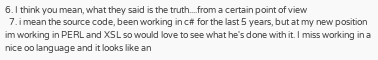6. I think you mean, what they said is the truth....from a certain point of view
  7. i mean the source code, been working in c# for the last 5 years, but at my new position im working in PERL and XSL so would love to see what he's done with it. I miss working in a nice oo language and it looks like an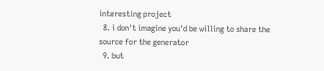interesting project
  8. i don't imagine you'd be willing to share the source for the generator
  9. but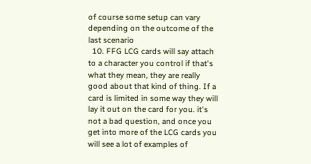of course some setup can vary depending on the outcome of the last scenario
  10. FFG LCG cards will say attach to a character you control if that's what they mean, they are really good about that kind of thing. If a card is limited in some way they will lay it out on the card for you. it's not a bad question, and once you get into more of the LCG cards you will see a lot of examples of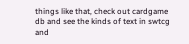things like that, check out cardgame db and see the kinds of text in swtcg and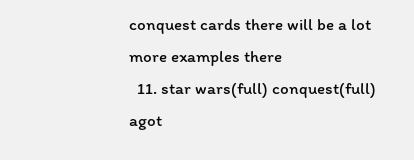conquest cards there will be a lot more examples there
  11. star wars(full) conquest(full) agot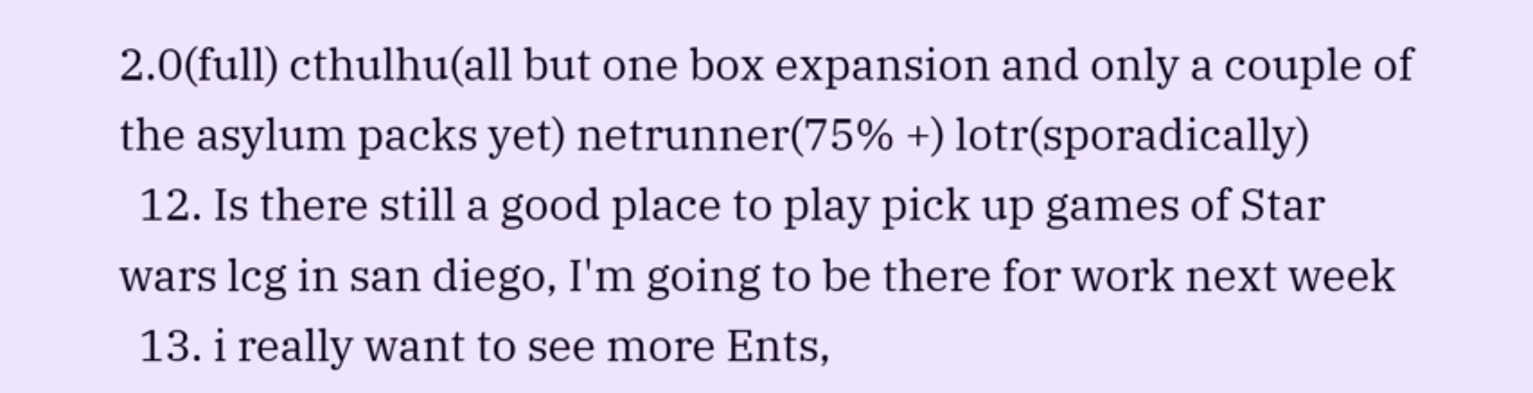2.0(full) cthulhu(all but one box expansion and only a couple of the asylum packs yet) netrunner(75% +) lotr(sporadically)
  12. Is there still a good place to play pick up games of Star wars lcg in san diego, I'm going to be there for work next week
  13. i really want to see more Ents,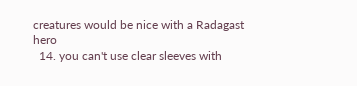creatures would be nice with a Radagast hero
  14. you can't use clear sleeves with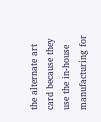the alternate art card because they use the in-house manufacturing for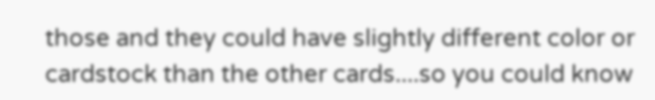those and they could have slightly different color or cardstock than the other cards....so you could know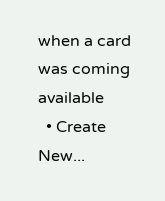when a card was coming available
  • Create New...